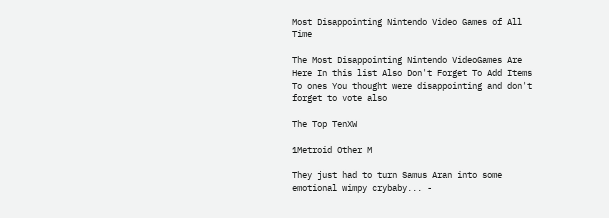Most Disappointing Nintendo Video Games of All Time

The Most Disappointing Nintendo VideoGames Are Here In this list Also Don't Forget To Add Items To ones You thought were disappointing and don't forget to vote also

The Top TenXW

1Metroid Other M

They just had to turn Samus Aran into some emotional wimpy crybaby... -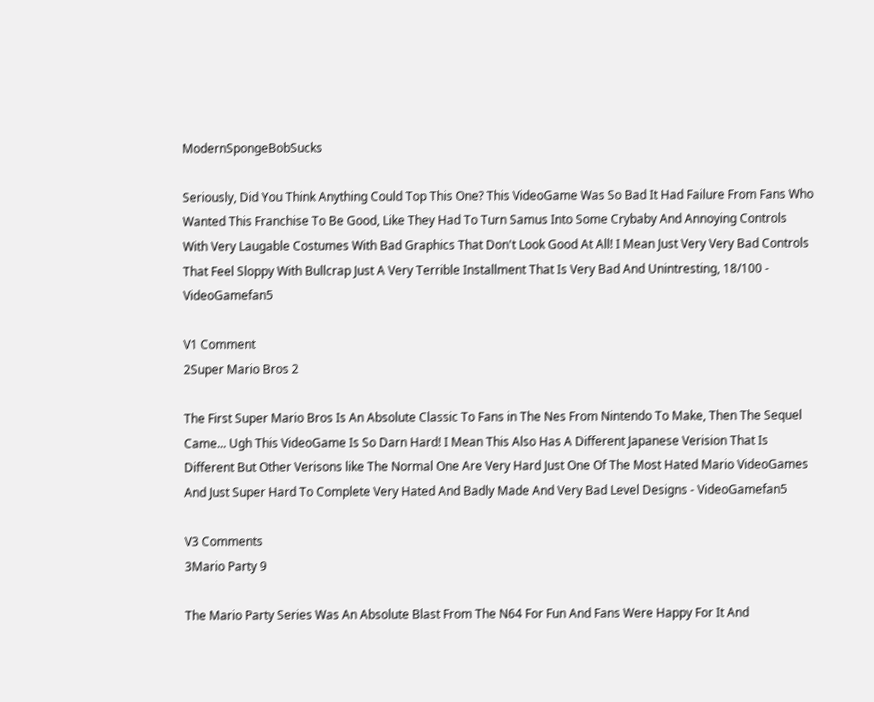ModernSpongeBobSucks

Seriously, Did You Think Anything Could Top This One? This VideoGame Was So Bad It Had Failure From Fans Who Wanted This Franchise To Be Good, Like They Had To Turn Samus Into Some Crybaby And Annoying Controls With Very Laugable Costumes With Bad Graphics That Don't Look Good At All! I Mean Just Very Very Bad Controls That Feel Sloppy With Bullcrap Just A Very Terrible Installment That Is Very Bad And Unintresting, 18/100 - VideoGamefan5

V1 Comment
2Super Mario Bros 2

The First Super Mario Bros Is An Absolute Classic To Fans in The Nes From Nintendo To Make, Then The Sequel Came... Ugh This VideoGame Is So Darn Hard! I Mean This Also Has A Different Japanese Verision That Is Different But Other Verisons like The Normal One Are Very Hard Just One Of The Most Hated Mario VideoGames And Just Super Hard To Complete Very Hated And Badly Made And Very Bad Level Designs - VideoGamefan5

V3 Comments
3Mario Party 9

The Mario Party Series Was An Absolute Blast From The N64 For Fun And Fans Were Happy For It And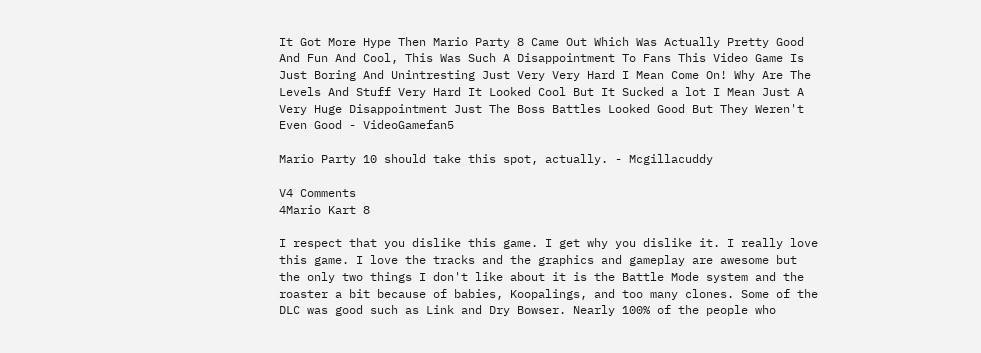It Got More Hype Then Mario Party 8 Came Out Which Was Actually Pretty Good And Fun And Cool, This Was Such A Disappointment To Fans This Video Game Is Just Boring And Unintresting Just Very Very Hard I Mean Come On! Why Are The Levels And Stuff Very Hard It Looked Cool But It Sucked a lot I Mean Just A Very Huge Disappointment Just The Boss Battles Looked Good But They Weren't Even Good - VideoGamefan5

Mario Party 10 should take this spot, actually. - Mcgillacuddy

V4 Comments
4Mario Kart 8

I respect that you dislike this game. I get why you dislike it. I really love this game. I love the tracks and the graphics and gameplay are awesome but the only two things I don't like about it is the Battle Mode system and the roaster a bit because of babies, Koopalings, and too many clones. Some of the DLC was good such as Link and Dry Bowser. Nearly 100% of the people who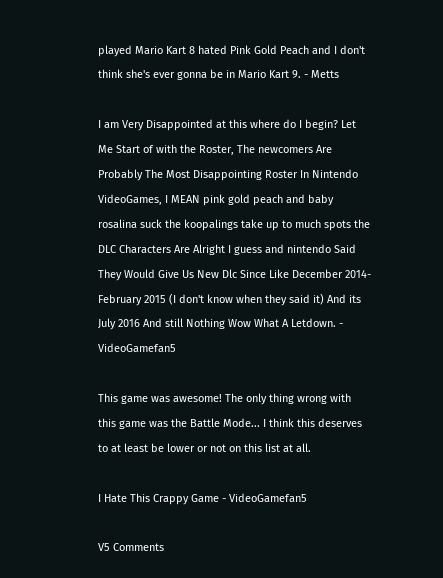played Mario Kart 8 hated Pink Gold Peach and I don't think she's ever gonna be in Mario Kart 9. - Metts

I am Very Disappointed at this where do I begin? Let Me Start of with the Roster, The newcomers Are Probably The Most Disappointing Roster In Nintendo VideoGames, I MEAN pink gold peach and baby rosalina suck the koopalings take up to much spots the DLC Characters Are Alright I guess and nintendo Said They Would Give Us New Dlc Since Like December 2014- February 2015 (I don't know when they said it) And its July 2016 And still Nothing Wow What A Letdown. - VideoGamefan5

This game was awesome! The only thing wrong with this game was the Battle Mode... I think this deserves to at least be lower or not on this list at all.

I Hate This Crappy Game - VideoGamefan5

V5 Comments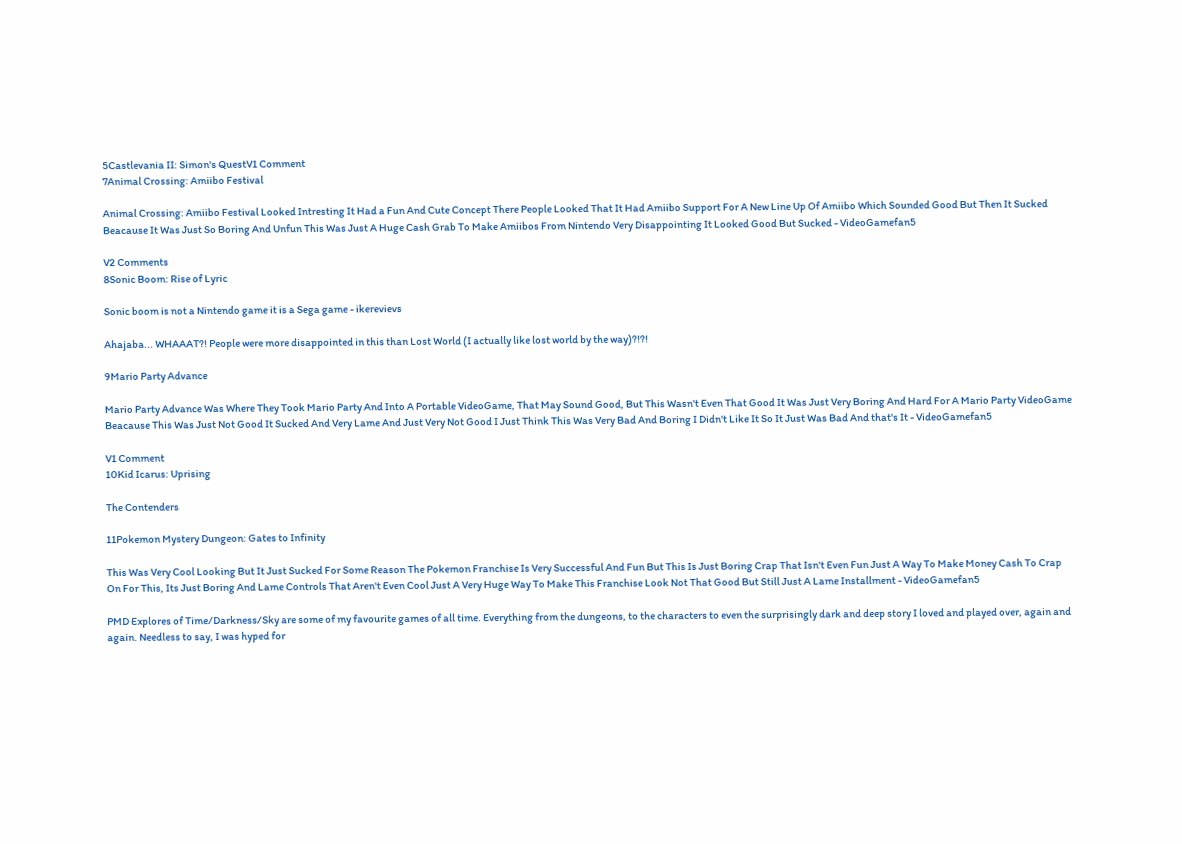5Castlevania II: Simon's QuestV1 Comment
7Animal Crossing: Amiibo Festival

Animal Crossing: Amiibo Festival Looked Intresting It Had a Fun And Cute Concept There People Looked That It Had Amiibo Support For A New Line Up Of Amiibo Which Sounded Good But Then It Sucked Beacause It Was Just So Boring And Unfun This Was Just A Huge Cash Grab To Make Amiibos From Nintendo Very Disappointing It Looked Good But Sucked - VideoGamefan5

V2 Comments
8Sonic Boom: Rise of Lyric

Sonic boom is not a Nintendo game it is a Sega game - ikerevievs

Ahajaba... WHAAAT?! People were more disappointed in this than Lost World (I actually like lost world by the way)?!?!

9Mario Party Advance

Mario Party Advance Was Where They Took Mario Party And Into A Portable VideoGame, That May Sound Good, But This Wasn't Even That Good It Was Just Very Boring And Hard For A Mario Party VideoGame Beacause This Was Just Not Good It Sucked And Very Lame And Just Very Not Good I Just Think This Was Very Bad And Boring I Didn't Like It So It Just Was Bad And that's It - VideoGamefan5

V1 Comment
10Kid Icarus: Uprising

The Contenders

11Pokemon Mystery Dungeon: Gates to Infinity

This Was Very Cool Looking But It Just Sucked For Some Reason The Pokemon Franchise Is Very Successful And Fun But This Is Just Boring Crap That Isn't Even Fun Just A Way To Make Money Cash To Crap On For This, Its Just Boring And Lame Controls That Aren't Even Cool Just A Very Huge Way To Make This Franchise Look Not That Good But Still Just A Lame Installment - VideoGamefan5

PMD Explores of Time/Darkness/Sky are some of my favourite games of all time. Everything from the dungeons, to the characters to even the surprisingly dark and deep story I loved and played over, again and again. Needless to say, I was hyped for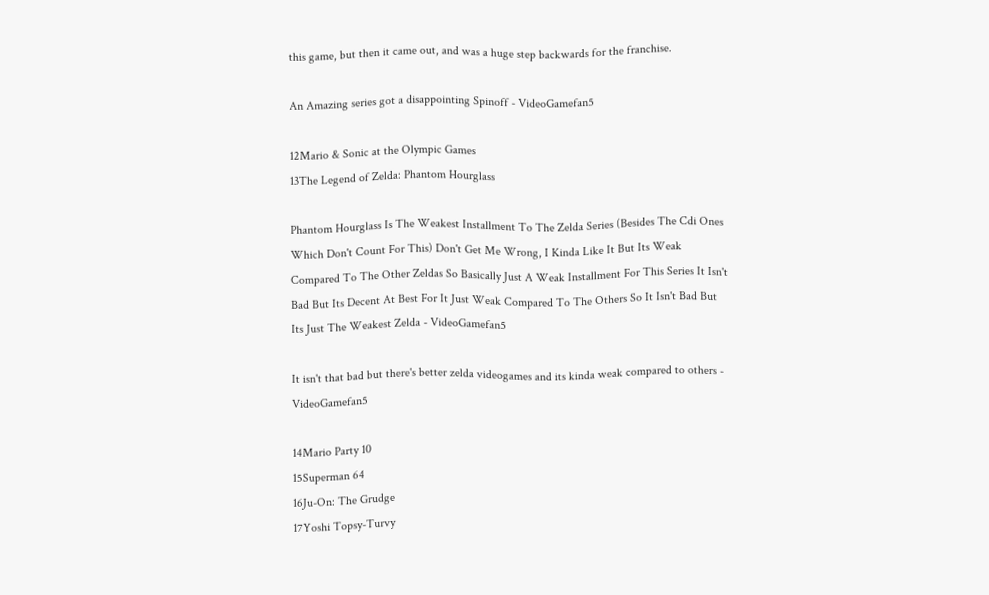this game, but then it came out, and was a huge step backwards for the franchise.

An Amazing series got a disappointing Spinoff - VideoGamefan5

12Mario & Sonic at the Olympic Games
13The Legend of Zelda: Phantom Hourglass

Phantom Hourglass Is The Weakest Installment To The Zelda Series (Besides The Cdi Ones Which Don't Count For This) Don't Get Me Wrong, I Kinda Like It But Its Weak Compared To The Other Zeldas So Basically Just A Weak Installment For This Series It Isn't Bad But Its Decent At Best For It Just Weak Compared To The Others So It Isn't Bad But Its Just The Weakest Zelda - VideoGamefan5

It isn't that bad but there's better zelda videogames and its kinda weak compared to others - VideoGamefan5

14Mario Party 10
15Superman 64
16Ju-On: The Grudge
17Yoshi Topsy-Turvy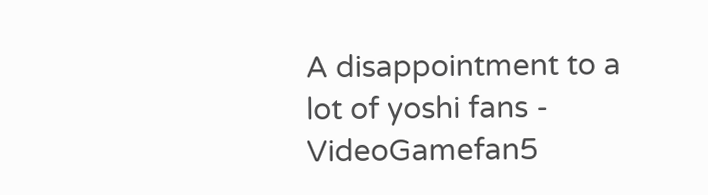A disappointment to a lot of yoshi fans - VideoGamefan5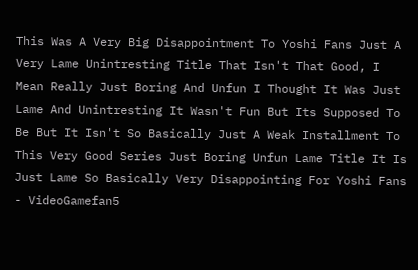This Was A Very Big Disappointment To Yoshi Fans Just A Very Lame Unintresting Title That Isn't That Good, I Mean Really Just Boring And Unfun I Thought It Was Just Lame And Unintresting It Wasn't Fun But Its Supposed To Be But It Isn't So Basically Just A Weak Installment To This Very Good Series Just Boring Unfun Lame Title It Is Just Lame So Basically Very Disappointing For Yoshi Fans - VideoGamefan5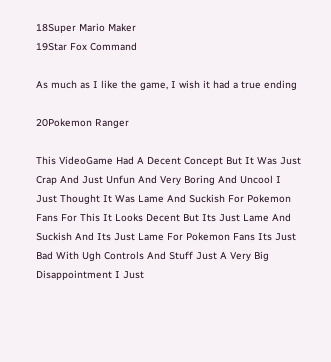18Super Mario Maker
19Star Fox Command

As much as I like the game, I wish it had a true ending

20Pokemon Ranger

This VideoGame Had A Decent Concept But It Was Just Crap And Just Unfun And Very Boring And Uncool I Just Thought It Was Lame And Suckish For Pokemon Fans For This It Looks Decent But Its Just Lame And Suckish And Its Just Lame For Pokemon Fans Its Just Bad With Ugh Controls And Stuff Just A Very Big Disappointment I Just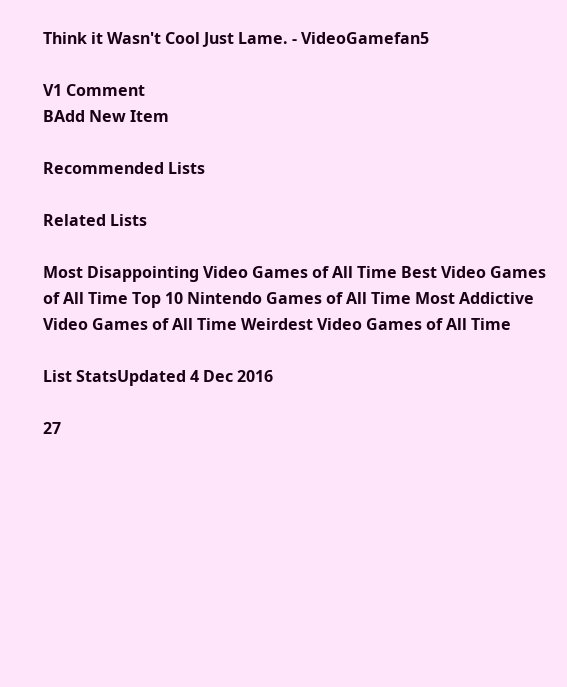Think it Wasn't Cool Just Lame. - VideoGamefan5

V1 Comment
BAdd New Item

Recommended Lists

Related Lists

Most Disappointing Video Games of All Time Best Video Games of All Time Top 10 Nintendo Games of All Time Most Addictive Video Games of All Time Weirdest Video Games of All Time

List StatsUpdated 4 Dec 2016

27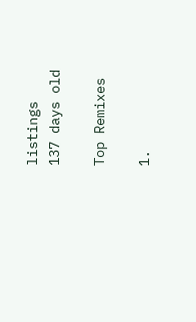listings
137 days old

Top Remixes

1.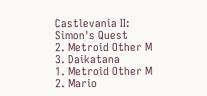Castlevania II: Simon's Quest
2. Metroid Other M
3. Daikatana
1. Metroid Other M
2. Mario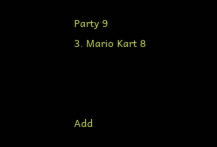Party 9
3. Mario Kart 8



Add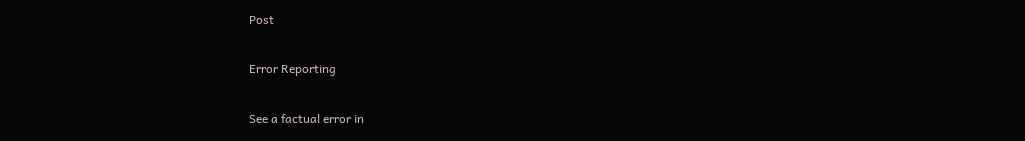Post

Error Reporting

See a factual error in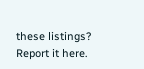these listings? Report it here.